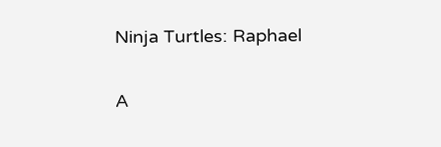Ninja Turtles: Raphael

A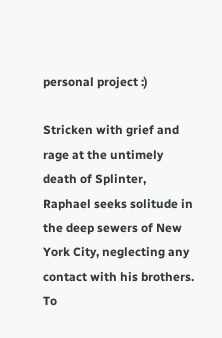personal project :)

Stricken with grief and rage at the untimely death of Splinter, Raphael seeks solitude in the deep sewers of New York City, neglecting any contact with his brothers. To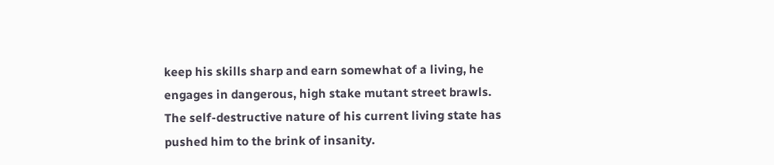keep his skills sharp and earn somewhat of a living, he engages in dangerous, high stake mutant street brawls. The self-destructive nature of his current living state has pushed him to the brink of insanity.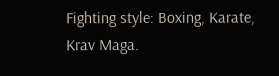Fighting style: Boxing, Karate, Krav Maga.